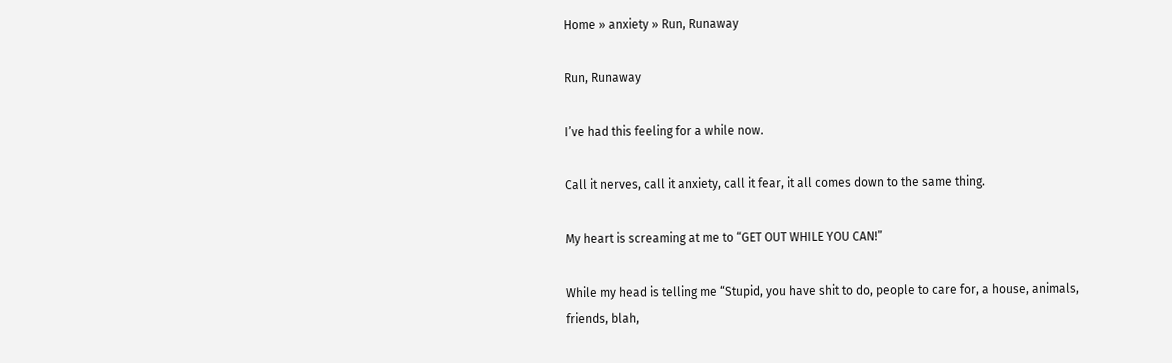Home » anxiety » Run, Runaway

Run, Runaway

I’ve had this feeling for a while now.

Call it nerves, call it anxiety, call it fear, it all comes down to the same thing.

My heart is screaming at me to “GET OUT WHILE YOU CAN!”

While my head is telling me “Stupid, you have shit to do, people to care for, a house, animals, friends, blah,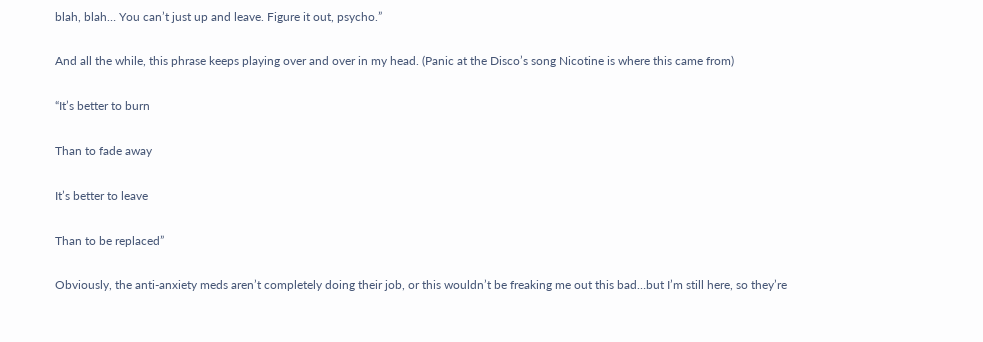blah, blah… You can’t just up and leave. Figure it out, psycho.”

And all the while, this phrase keeps playing over and over in my head. (Panic at the Disco’s song Nicotine is where this came from)

“It’s better to burn

Than to fade away

It’s better to leave

Than to be replaced”

Obviously, the anti-anxiety meds aren’t completely doing their job, or this wouldn’t be freaking me out this bad…but I’m still here, so they’re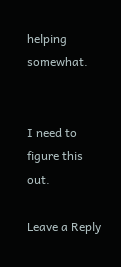helping somewhat.


I need to figure this out.

Leave a Reply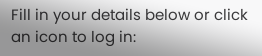Fill in your details below or click an icon to log in: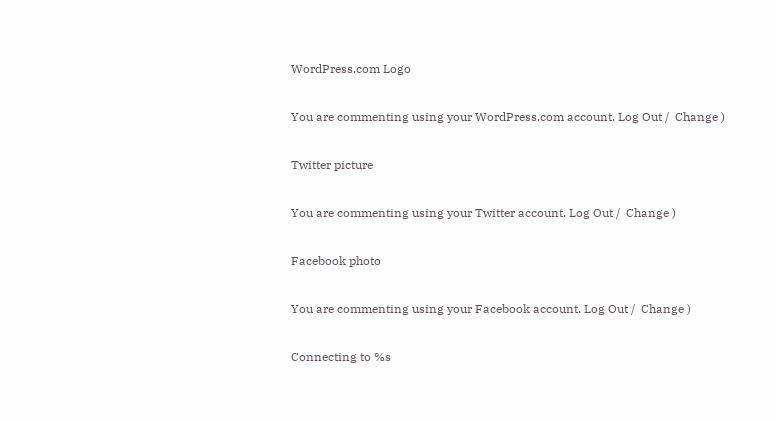WordPress.com Logo

You are commenting using your WordPress.com account. Log Out /  Change )

Twitter picture

You are commenting using your Twitter account. Log Out /  Change )

Facebook photo

You are commenting using your Facebook account. Log Out /  Change )

Connecting to %s